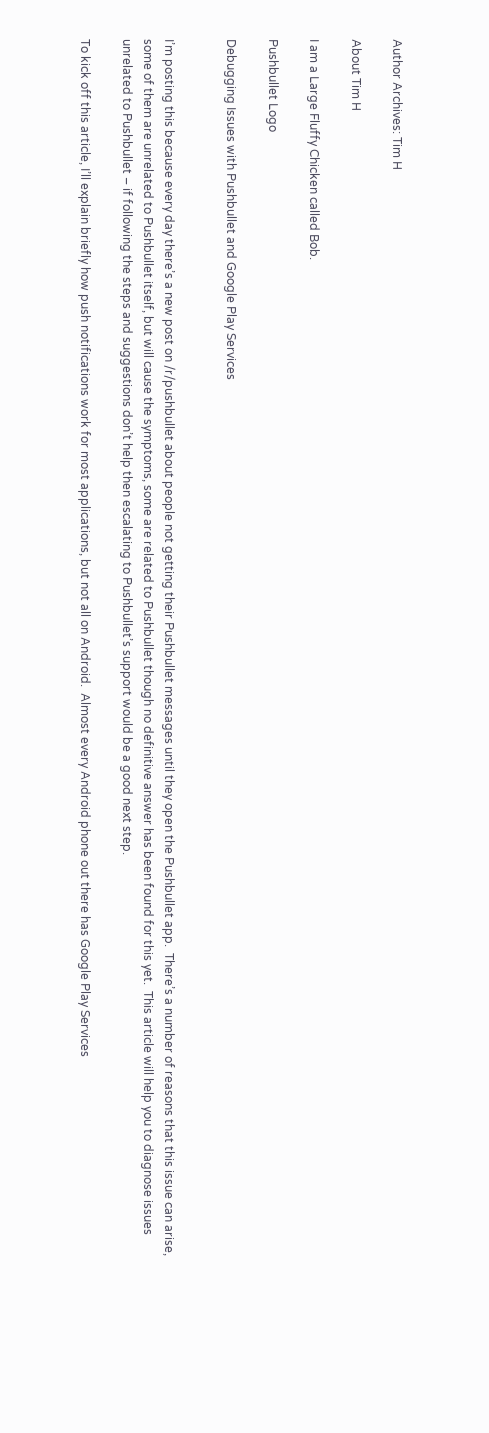Author Archives: Tim H

About Tim H

I am a Large Fluffy Chicken called Bob.

Pushbullet Logo

Debugging Issues with Pushbullet and Google Play Services


I’m posting this because every day there’s a new post on /r/pushbullet about people not getting their Pushbullet messages until they open the Pushbullet app.  There’s a number of reasons that this issue can arise, some of them are unrelated to Pushbullet itself, but will cause the symptoms, some are related to Pushbullet though no definitive answer has been found for this yet.  This article will help you to diagnose issues unrelated to Pushbullet – if following the steps and suggestions don’t help then escalating to Pushbullet’s support would be a good next step.

To kick off this article, I’ll explain briefly how push notifications work for most applications, but not all on Android.  Almost every Android phone out there has Google Play Services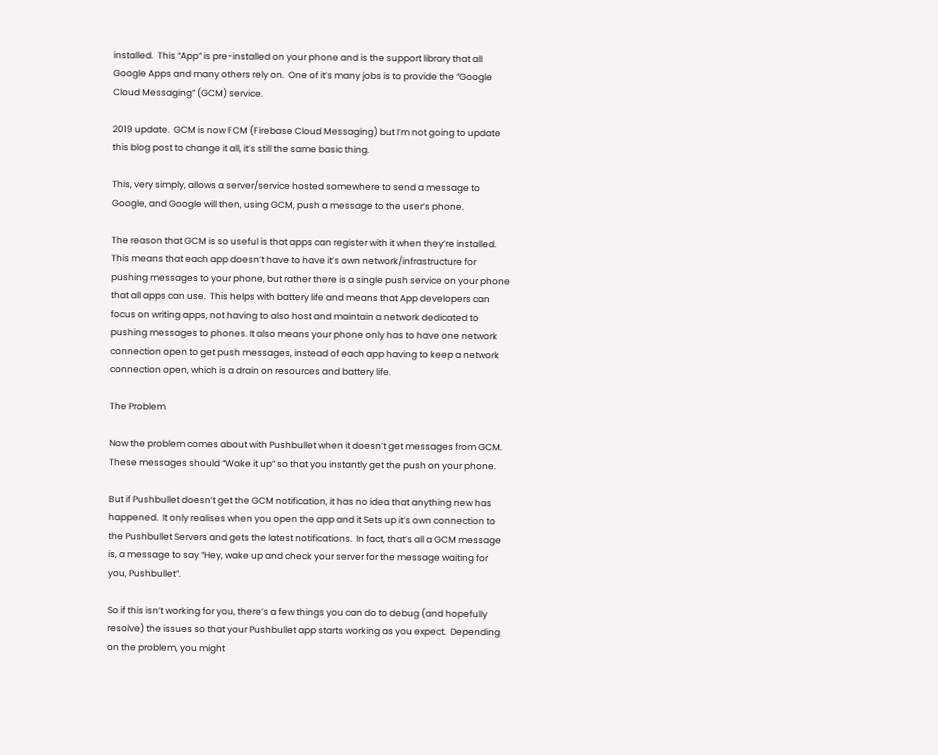installed.  This “App” is pre-installed on your phone and is the support library that all Google Apps and many others rely on.  One of it’s many jobs is to provide the “Google Cloud Messaging” (GCM) service.

2019 update.  GCM is now FCM (Firebase Cloud Messaging) but I’m not going to update this blog post to change it all, it’s still the same basic thing.

This, very simply, allows a server/service hosted somewhere to send a message to Google, and Google will then, using GCM, push a message to the user’s phone.

The reason that GCM is so useful is that apps can register with it when they’re installed.  This means that each app doesn’t have to have it’s own network/infrastructure for pushing messages to your phone, but rather there is a single push service on your phone that all apps can use.  This helps with battery life and means that App developers can focus on writing apps, not having to also host and maintain a network dedicated to pushing messages to phones. It also means your phone only has to have one network connection open to get push messages, instead of each app having to keep a network connection open, which is a drain on resources and battery life.

The Problem

Now the problem comes about with Pushbullet when it doesn’t get messages from GCM.  These messages should “Wake it up” so that you instantly get the push on your phone.

But if Pushbullet doesn’t get the GCM notification, it has no idea that anything new has happened.  It only realises when you open the app and it Sets up it’s own connection to the Pushbullet Servers and gets the latest notifications.  In fact, that’s all a GCM message is, a message to say “Hey, wake up and check your server for the message waiting for you, Pushbullet”.

So if this isn’t working for you, there’s a few things you can do to debug (and hopefully resolve) the issues so that your Pushbullet app starts working as you expect.  Depending on the problem, you might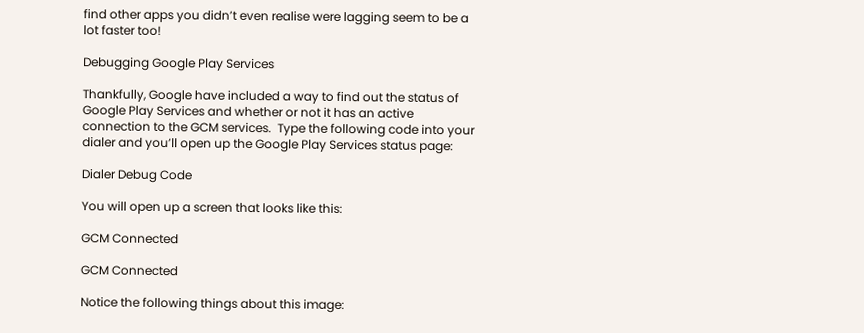find other apps you didn’t even realise were lagging seem to be a lot faster too!

Debugging Google Play Services

Thankfully, Google have included a way to find out the status of Google Play Services and whether or not it has an active connection to the GCM services.  Type the following code into your dialer and you’ll open up the Google Play Services status page:

Dialer Debug Code

You will open up a screen that looks like this:

GCM Connected

GCM Connected

Notice the following things about this image: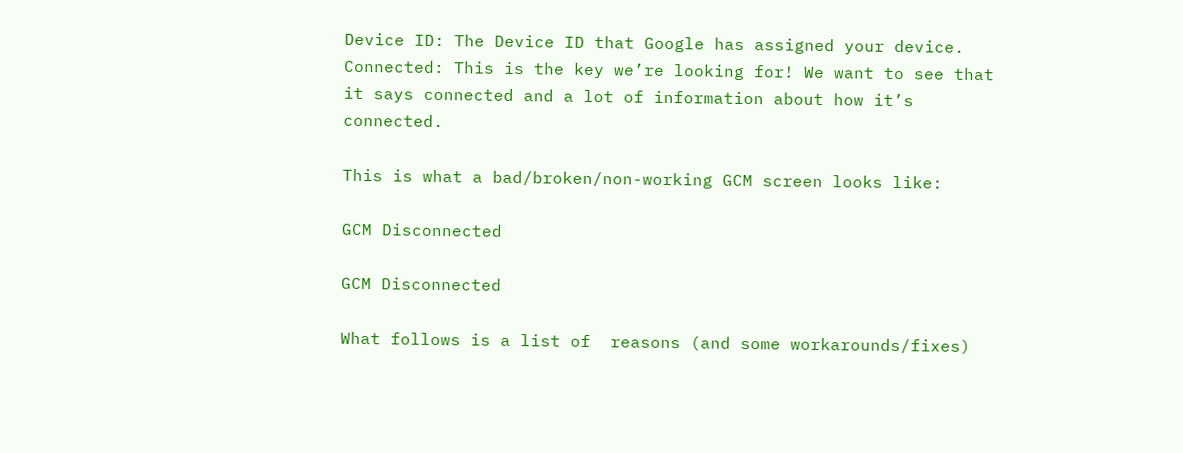Device ID: The Device ID that Google has assigned your device.
Connected: This is the key we’re looking for! We want to see that it says connected and a lot of information about how it’s connected.

This is what a bad/broken/non-working GCM screen looks like:

GCM Disconnected

GCM Disconnected

What follows is a list of  reasons (and some workarounds/fixes)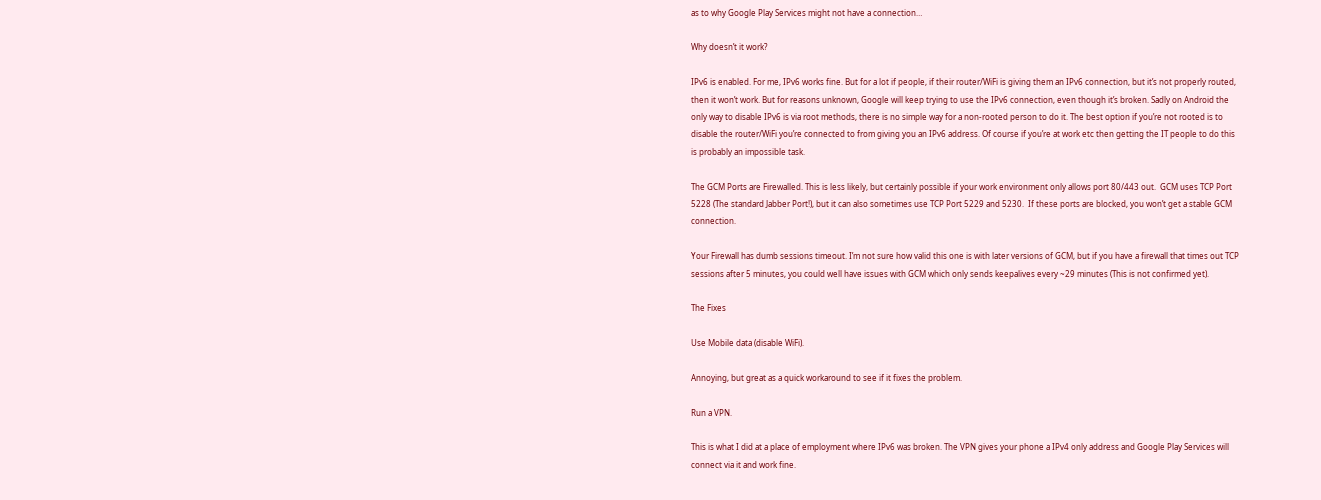as to why Google Play Services might not have a connection…

Why doesn’t it work?

IPv6 is enabled. For me, IPv6 works fine. But for a lot if people, if their router/WiFi is giving them an IPv6 connection, but it’s not properly routed, then it won’t work. But for reasons unknown, Google will keep trying to use the IPv6 connection, even though it’s broken. Sadly on Android the only way to disable IPv6 is via root methods, there is no simple way for a non-rooted person to do it. The best option if you’re not rooted is to disable the router/WiFi you’re connected to from giving you an IPv6 address. Of course if you’re at work etc then getting the IT people to do this is probably an impossible task.

The GCM Ports are Firewalled. This is less likely, but certainly possible if your work environment only allows port 80/443 out.  GCM uses TCP Port 5228 (The standard Jabber Port!), but it can also sometimes use TCP Port 5229 and 5230.  If these ports are blocked, you won’t get a stable GCM connection.

Your Firewall has dumb sessions timeout. I’m not sure how valid this one is with later versions of GCM, but if you have a firewall that times out TCP sessions after 5 minutes, you could well have issues with GCM which only sends keepalives every ~29 minutes (This is not confirmed yet).

The Fixes

Use Mobile data (disable WiFi).

Annoying, but great as a quick workaround to see if it fixes the problem.

Run a VPN.

This is what I did at a place of employment where IPv6 was broken. The VPN gives your phone a IPv4 only address and Google Play Services will connect via it and work fine.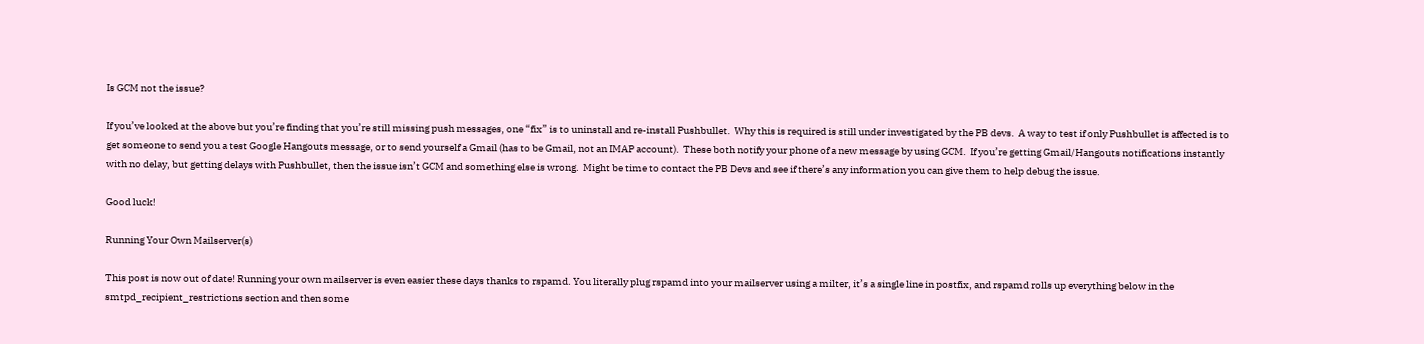Is GCM not the issue?

If you’ve looked at the above but you’re finding that you’re still missing push messages, one “fix” is to uninstall and re-install Pushbullet.  Why this is required is still under investigated by the PB devs.  A way to test if only Pushbullet is affected is to get someone to send you a test Google Hangouts message, or to send yourself a Gmail (has to be Gmail, not an IMAP account).  These both notify your phone of a new message by using GCM.  If you’re getting Gmail/Hangouts notifications instantly with no delay, but getting delays with Pushbullet, then the issue isn’t GCM and something else is wrong.  Might be time to contact the PB Devs and see if there’s any information you can give them to help debug the issue.

Good luck!

Running Your Own Mailserver(s)

This post is now out of date! Running your own mailserver is even easier these days thanks to rspamd. You literally plug rspamd into your mailserver using a milter, it’s a single line in postfix, and rspamd rolls up everything below in the smtpd_recipient_restrictions section and then some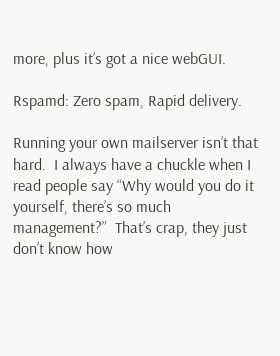more, plus it’s got a nice webGUI.

Rspamd: Zero spam, Rapid delivery.

Running your own mailserver isn’t that hard.  I always have a chuckle when I read people say “Why would you do it yourself, there’s so much management?”  That’s crap, they just don’t know how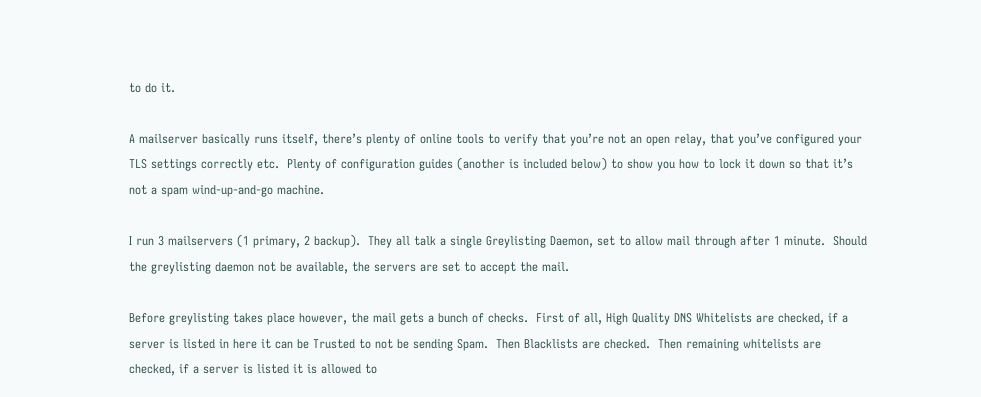to do it.

A mailserver basically runs itself, there’s plenty of online tools to verify that you’re not an open relay, that you’ve configured your TLS settings correctly etc.  Plenty of configuration guides (another is included below) to show you how to lock it down so that it’s not a spam wind-up-and-go machine.

I run 3 mailservers (1 primary, 2 backup).  They all talk a single Greylisting Daemon, set to allow mail through after 1 minute.  Should the greylisting daemon not be available, the servers are set to accept the mail.

Before greylisting takes place however, the mail gets a bunch of checks.  First of all, High Quality DNS Whitelists are checked, if a server is listed in here it can be Trusted to not be sending Spam.  Then Blacklists are checked.  Then remaining whitelists are checked, if a server is listed it is allowed to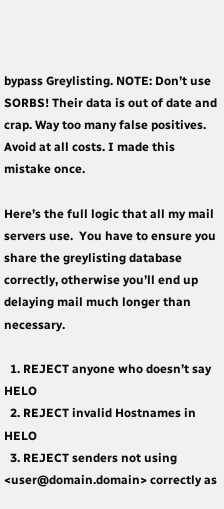bypass Greylisting. NOTE: Don’t use SORBS! Their data is out of date and crap. Way too many false positives. Avoid at all costs. I made this mistake once.

Here’s the full logic that all my mail servers use.  You have to ensure you share the greylisting database correctly, otherwise you’ll end up delaying mail much longer than necessary.

  1. REJECT anyone who doesn’t say HELO
  2. REJECT invalid Hostnames in HELO
  3. REJECT senders not using <user@domain.domain> correctly as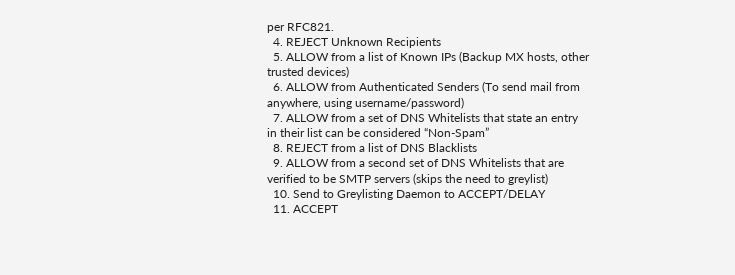per RFC821.
  4. REJECT Unknown Recipients
  5. ALLOW from a list of Known IPs (Backup MX hosts, other trusted devices)
  6. ALLOW from Authenticated Senders (To send mail from anywhere, using username/password)
  7. ALLOW from a set of DNS Whitelists that state an entry in their list can be considered “Non-Spam”
  8. REJECT from a list of DNS Blacklists
  9. ALLOW from a second set of DNS Whitelists that are verified to be SMTP servers (skips the need to greylist)
  10. Send to Greylisting Daemon to ACCEPT/DELAY
  11. ACCEPT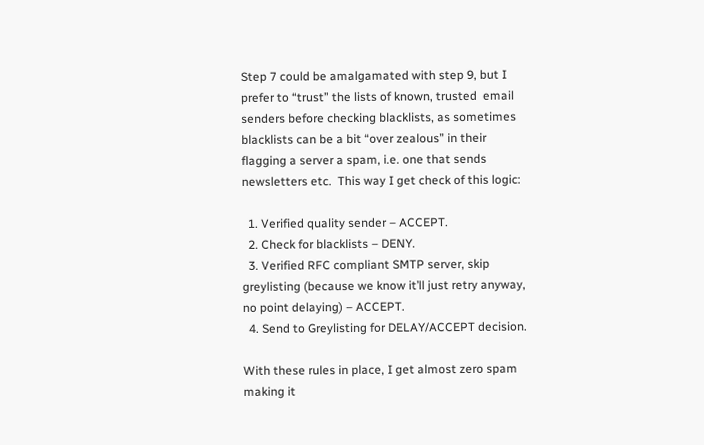Step 7 could be amalgamated with step 9, but I prefer to “trust” the lists of known, trusted  email senders before checking blacklists, as sometimes blacklists can be a bit “over zealous” in their flagging a server a spam, i.e. one that sends newsletters etc.  This way I get check of this logic:

  1. Verified quality sender – ACCEPT.
  2. Check for blacklists – DENY.
  3. Verified RFC compliant SMTP server, skip greylisting (because we know it’ll just retry anyway, no point delaying) – ACCEPT.
  4. Send to Greylisting for DELAY/ACCEPT decision.

With these rules in place, I get almost zero spam making it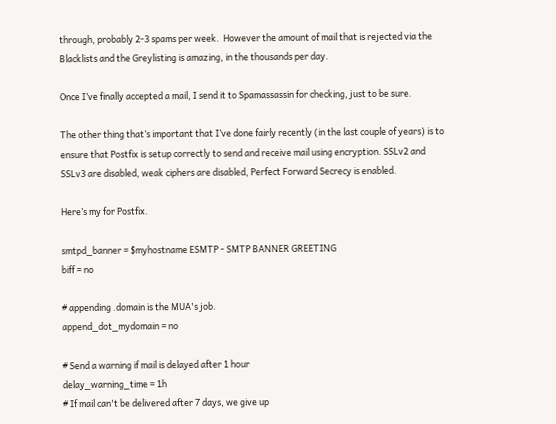through, probably 2-3 spams per week.  However the amount of mail that is rejected via the Blacklists and the Greylisting is amazing, in the thousands per day.

Once I’ve finally accepted a mail, I send it to Spamassassin for checking, just to be sure.

The other thing that’s important that I’ve done fairly recently (in the last couple of years) is to ensure that Postfix is setup correctly to send and receive mail using encryption. SSLv2 and SSLv3 are disabled, weak ciphers are disabled, Perfect Forward Secrecy is enabled.

Here’s my for Postfix.

smtpd_banner = $myhostname ESMTP - SMTP BANNER GREETING
biff = no

# appending .domain is the MUA's job.
append_dot_mydomain = no

# Send a warning if mail is delayed after 1 hour
delay_warning_time = 1h
# If mail can't be delivered after 7 days, we give up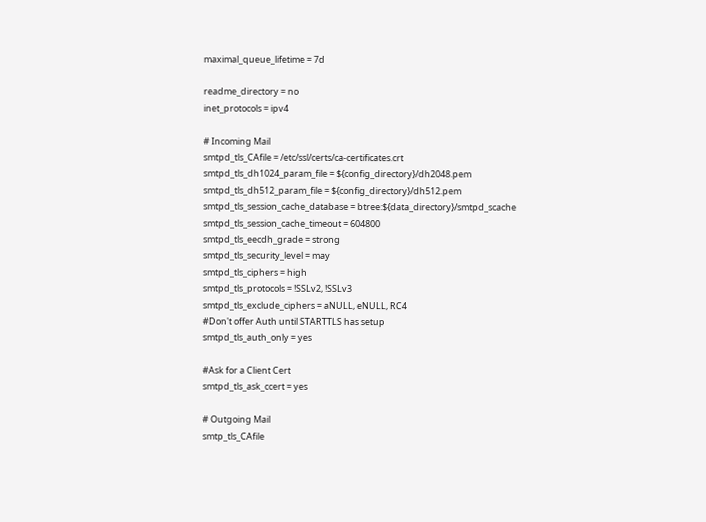maximal_queue_lifetime = 7d

readme_directory = no
inet_protocols = ipv4

# Incoming Mail
smtpd_tls_CAfile = /etc/ssl/certs/ca-certificates.crt
smtpd_tls_dh1024_param_file = ${config_directory}/dh2048.pem
smtpd_tls_dh512_param_file = ${config_directory}/dh512.pem
smtpd_tls_session_cache_database = btree:${data_directory}/smtpd_scache
smtpd_tls_session_cache_timeout = 604800
smtpd_tls_eecdh_grade = strong
smtpd_tls_security_level = may
smtpd_tls_ciphers = high
smtpd_tls_protocols = !SSLv2, !SSLv3
smtpd_tls_exclude_ciphers = aNULL, eNULL, RC4
#Don't offer Auth until STARTTLS has setup
smtpd_tls_auth_only = yes

#Ask for a Client Cert
smtpd_tls_ask_ccert = yes

# Outgoing Mail
smtp_tls_CAfile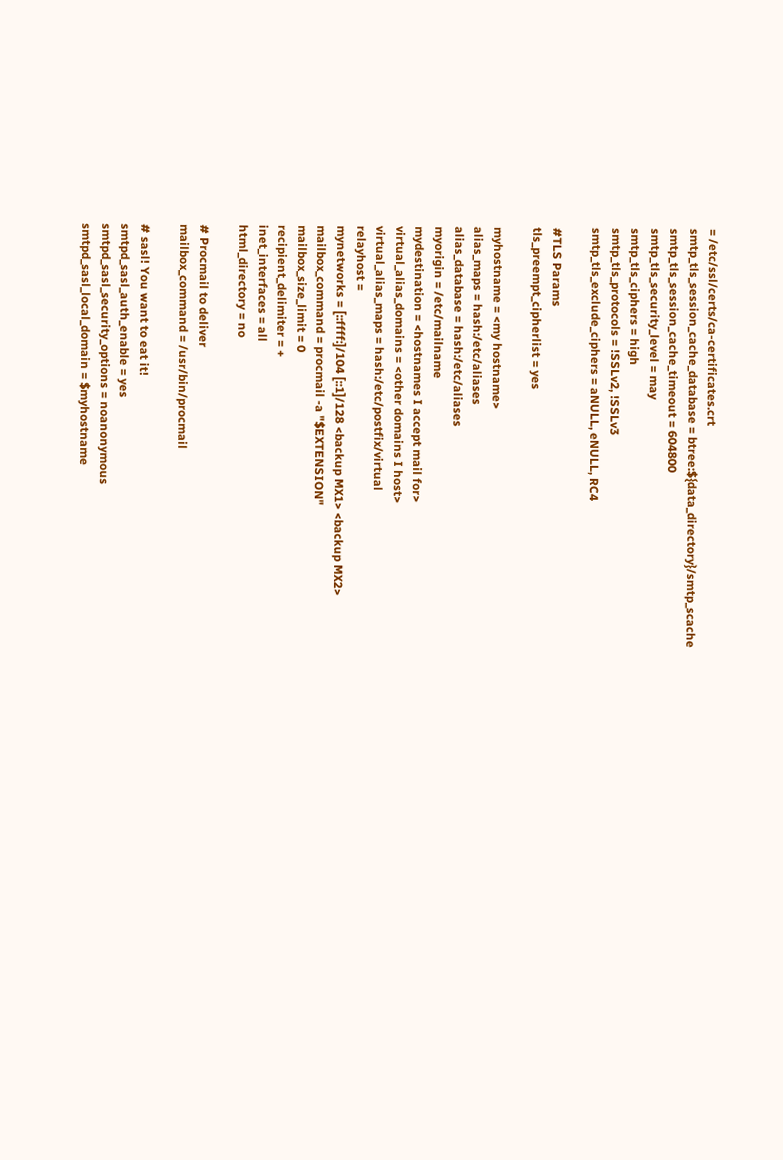= /etc/ssl/certs/ca-certificates.crt
smtp_tls_session_cache_database = btree:${data_directory}/smtp_scache
smtp_tls_session_cache_timeout = 604800
smtp_tls_security_level = may
smtp_tls_ciphers = high
smtp_tls_protocols = !SSLv2, !SSLv3
smtp_tls_exclude_ciphers = aNULL, eNULL, RC4

#TLS Params
tls_preempt_cipherlist = yes

myhostname = <my hostname>
alias_maps = hash:/etc/aliases
alias_database = hash:/etc/aliases
myorigin = /etc/mailname
mydestination = <hostnames I accept mail for>
virtual_alias_domains = <other domains I host>
virtual_alias_maps = hash:/etc/postfix/virtual
relayhost =
mynetworks = [::ffff:]/104 [::1]/128 <backup MX1> <backup MX2>
mailbox_command = procmail -a "$EXTENSION"
mailbox_size_limit = 0
recipient_delimiter = +
inet_interfaces = all
html_directory = no

# Procmail to deliver
mailbox_command = /usr/bin/procmail

# sasl! You want to eat it!
smtpd_sasl_auth_enable = yes
smtpd_sasl_security_options = noanonymous
smtpd_sasl_local_domain = $myhostname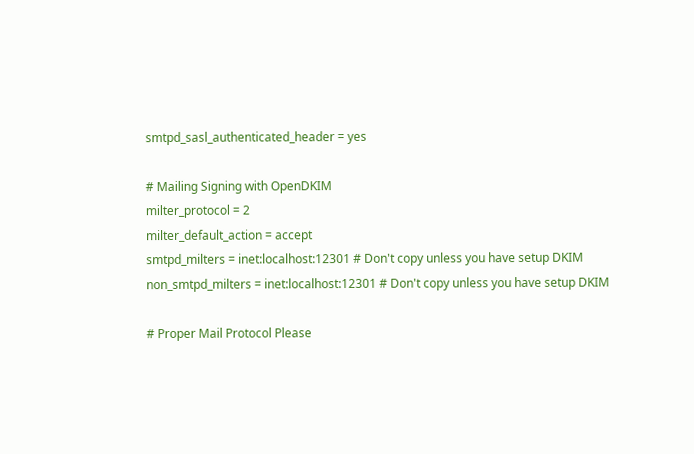smtpd_sasl_authenticated_header = yes

# Mailing Signing with OpenDKIM
milter_protocol = 2
milter_default_action = accept
smtpd_milters = inet:localhost:12301 # Don't copy unless you have setup DKIM
non_smtpd_milters = inet:localhost:12301 # Don't copy unless you have setup DKIM

# Proper Mail Protocol Please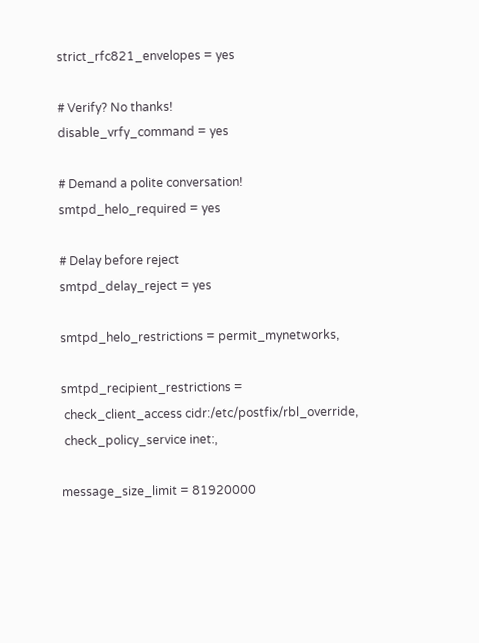strict_rfc821_envelopes = yes

# Verify? No thanks!
disable_vrfy_command = yes

# Demand a polite conversation!
smtpd_helo_required = yes

# Delay before reject
smtpd_delay_reject = yes

smtpd_helo_restrictions = permit_mynetworks,

smtpd_recipient_restrictions =
 check_client_access cidr:/etc/postfix/rbl_override,
 check_policy_service inet:,

message_size_limit = 81920000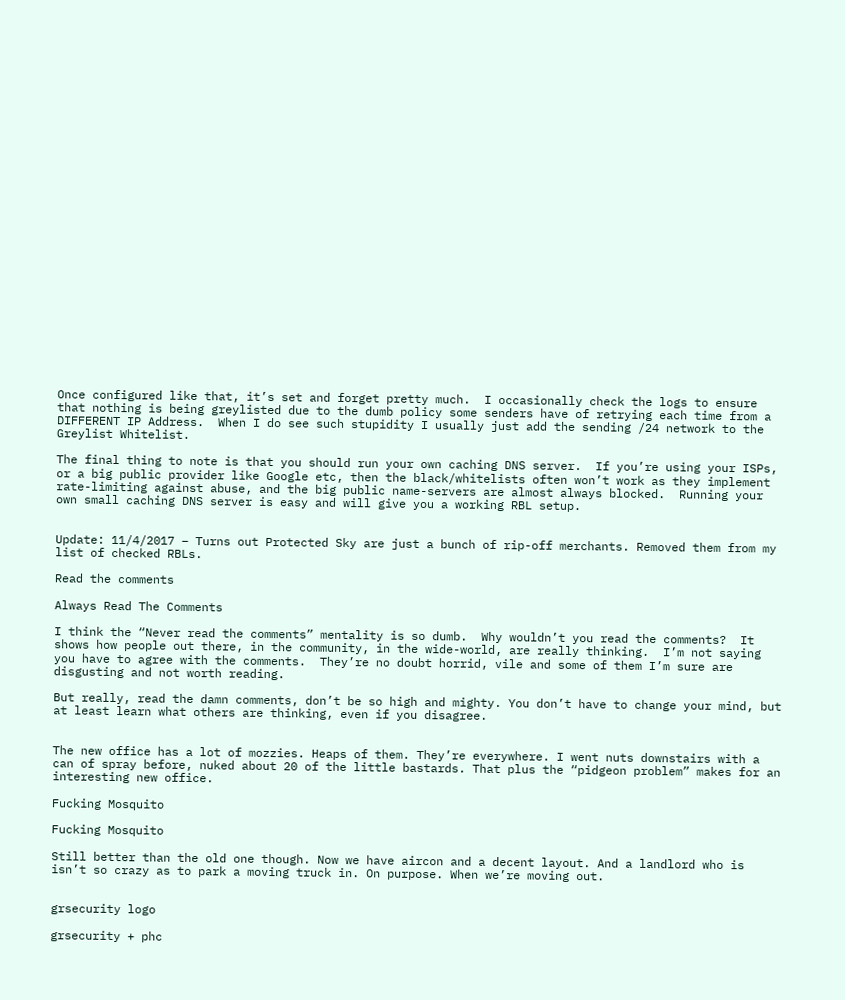Once configured like that, it’s set and forget pretty much.  I occasionally check the logs to ensure that nothing is being greylisted due to the dumb policy some senders have of retrying each time from a DIFFERENT IP Address.  When I do see such stupidity I usually just add the sending /24 network to the Greylist Whitelist.

The final thing to note is that you should run your own caching DNS server.  If you’re using your ISPs, or a big public provider like Google etc, then the black/whitelists often won’t work as they implement rate-limiting against abuse, and the big public name-servers are almost always blocked.  Running your own small caching DNS server is easy and will give you a working RBL setup.


Update: 11/4/2017 – Turns out Protected Sky are just a bunch of rip-off merchants. Removed them from my list of checked RBLs.

Read the comments

Always Read The Comments

I think the “Never read the comments” mentality is so dumb.  Why wouldn’t you read the comments?  It shows how people out there, in the community, in the wide-world, are really thinking.  I’m not saying you have to agree with the comments.  They’re no doubt horrid, vile and some of them I’m sure are disgusting and not worth reading.

But really, read the damn comments, don’t be so high and mighty. You don’t have to change your mind, but at least learn what others are thinking, even if you disagree.


The new office has a lot of mozzies. Heaps of them. They’re everywhere. I went nuts downstairs with a can of spray before, nuked about 20 of the little bastards. That plus the “pidgeon problem” makes for an interesting new office.

Fucking Mosquito

Fucking Mosquito

Still better than the old one though. Now we have aircon and a decent layout. And a landlord who is isn’t so crazy as to park a moving truck in. On purpose. When we’re moving out.


grsecurity logo

grsecurity + phc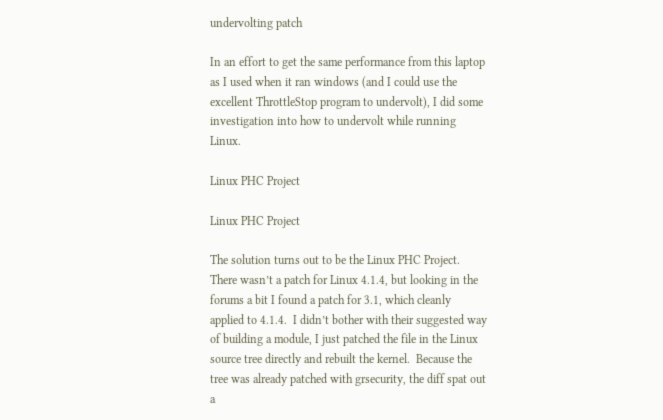undervolting patch

In an effort to get the same performance from this laptop as I used when it ran windows (and I could use the excellent ThrottleStop program to undervolt), I did some investigation into how to undervolt while running Linux.

Linux PHC Project

Linux PHC Project

The solution turns out to be the Linux PHC Project.  There wasn’t a patch for Linux 4.1.4, but looking in the forums a bit I found a patch for 3.1, which cleanly applied to 4.1.4.  I didn’t bother with their suggested way of building a module, I just patched the file in the Linux source tree directly and rebuilt the kernel.  Because the tree was already patched with grsecurity, the diff spat out a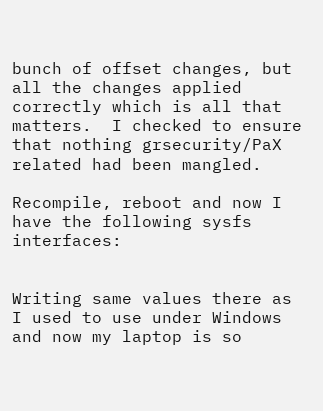bunch of offset changes, but all the changes applied correctly which is all that matters.  I checked to ensure that nothing grsecurity/PaX related had been mangled.

Recompile, reboot and now I have the following sysfs interfaces:


Writing same values there as I used to use under Windows and now my laptop is so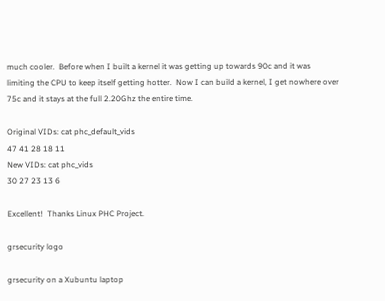much cooler.  Before when I built a kernel it was getting up towards 90c and it was limiting the CPU to keep itself getting hotter.  Now I can build a kernel, I get nowhere over 75c and it stays at the full 2.20Ghz the entire time.

Original VIDs: cat phc_default_vids
47 41 28 18 11
New VIDs: cat phc_vids
30 27 23 13 6

Excellent!  Thanks Linux PHC Project.

grsecurity logo

grsecurity on a Xubuntu laptop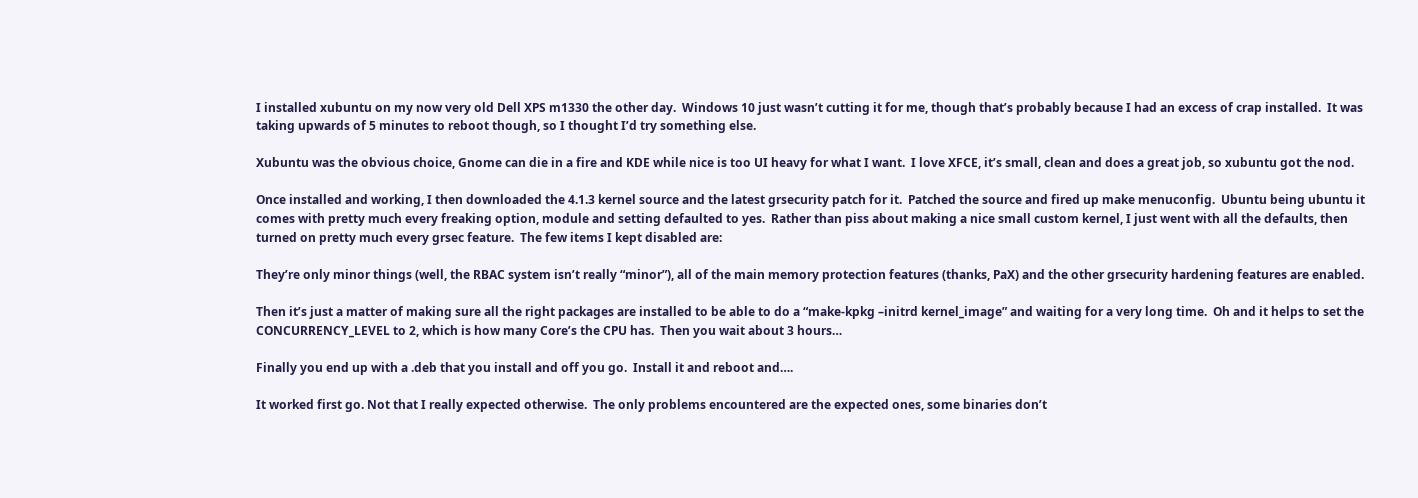I installed xubuntu on my now very old Dell XPS m1330 the other day.  Windows 10 just wasn’t cutting it for me, though that’s probably because I had an excess of crap installed.  It was taking upwards of 5 minutes to reboot though, so I thought I’d try something else.

Xubuntu was the obvious choice, Gnome can die in a fire and KDE while nice is too UI heavy for what I want.  I love XFCE, it’s small, clean and does a great job, so xubuntu got the nod.

Once installed and working, I then downloaded the 4.1.3 kernel source and the latest grsecurity patch for it.  Patched the source and fired up make menuconfig.  Ubuntu being ubuntu it comes with pretty much every freaking option, module and setting defaulted to yes.  Rather than piss about making a nice small custom kernel, I just went with all the defaults, then turned on pretty much every grsec feature.  The few items I kept disabled are:

They’re only minor things (well, the RBAC system isn’t really “minor”), all of the main memory protection features (thanks, PaX) and the other grsecurity hardening features are enabled.

Then it’s just a matter of making sure all the right packages are installed to be able to do a “make-kpkg –initrd kernel_image” and waiting for a very long time.  Oh and it helps to set the CONCURRENCY_LEVEL to 2, which is how many Core’s the CPU has.  Then you wait about 3 hours…

Finally you end up with a .deb that you install and off you go.  Install it and reboot and….

It worked first go. Not that I really expected otherwise.  The only problems encountered are the expected ones, some binaries don’t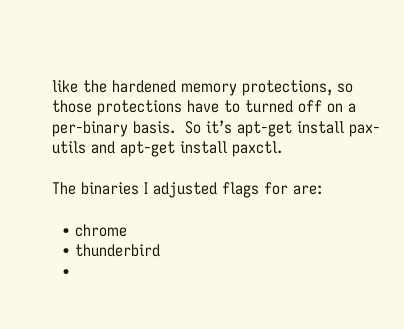like the hardened memory protections, so those protections have to turned off on a per-binary basis.  So it’s apt-get install pax-utils and apt-get install paxctl.

The binaries I adjusted flags for are:

  • chrome
  • thunderbird
  •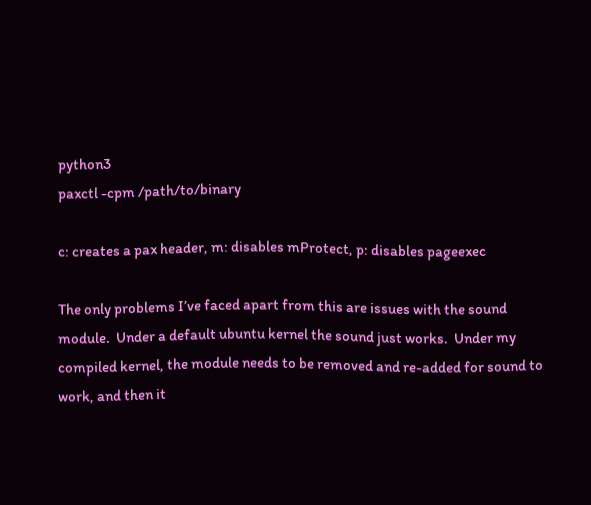python3
paxctl -cpm /path/to/binary

c: creates a pax header, m: disables mProtect, p: disables pageexec

The only problems I’ve faced apart from this are issues with the sound module.  Under a default ubuntu kernel the sound just works.  Under my compiled kernel, the module needs to be removed and re-added for sound to work, and then it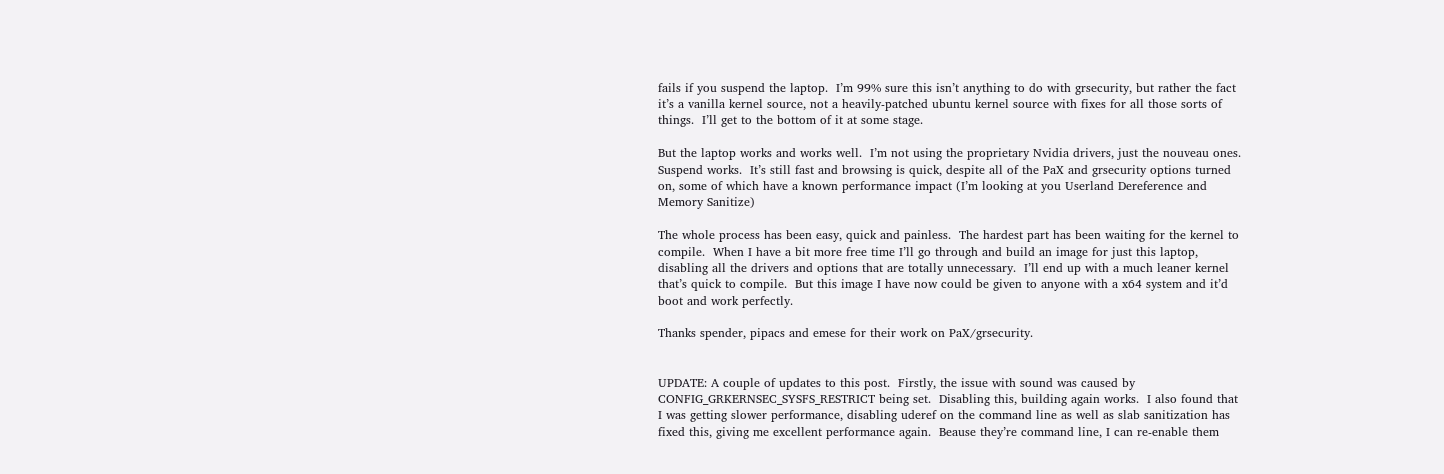fails if you suspend the laptop.  I’m 99% sure this isn’t anything to do with grsecurity, but rather the fact it’s a vanilla kernel source, not a heavily-patched ubuntu kernel source with fixes for all those sorts of things.  I’ll get to the bottom of it at some stage.

But the laptop works and works well.  I’m not using the proprietary Nvidia drivers, just the nouveau ones.  Suspend works.  It’s still fast and browsing is quick, despite all of the PaX and grsecurity options turned on, some of which have a known performance impact (I’m looking at you Userland Dereference and Memory Sanitize)

The whole process has been easy, quick and painless.  The hardest part has been waiting for the kernel to compile.  When I have a bit more free time I’ll go through and build an image for just this laptop, disabling all the drivers and options that are totally unnecessary.  I’ll end up with a much leaner kernel that’s quick to compile.  But this image I have now could be given to anyone with a x64 system and it’d boot and work perfectly.

Thanks spender, pipacs and emese for their work on PaX/grsecurity.


UPDATE: A couple of updates to this post.  Firstly, the issue with sound was caused by CONFIG_GRKERNSEC_SYSFS_RESTRICT being set.  Disabling this, building again works.  I also found that I was getting slower performance, disabling uderef on the command line as well as slab sanitization has fixed this, giving me excellent performance again.  Beause they’re command line, I can re-enable them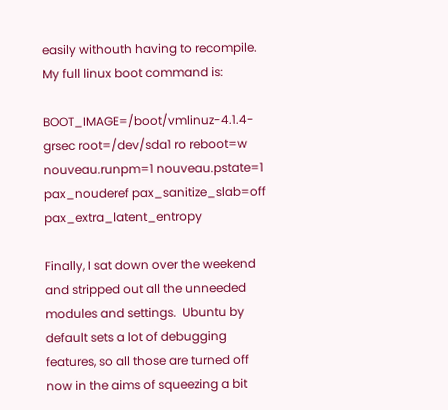easily withouth having to recompile.  My full linux boot command is:

BOOT_IMAGE=/boot/vmlinuz-4.1.4-grsec root=/dev/sda1 ro reboot=w nouveau.runpm=1 nouveau.pstate=1 pax_nouderef pax_sanitize_slab=off pax_extra_latent_entropy

Finally, I sat down over the weekend and stripped out all the unneeded modules and settings.  Ubuntu by default sets a lot of debugging features, so all those are turned off now in the aims of squeezing a bit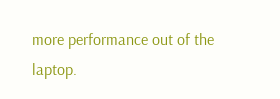more performance out of the laptop.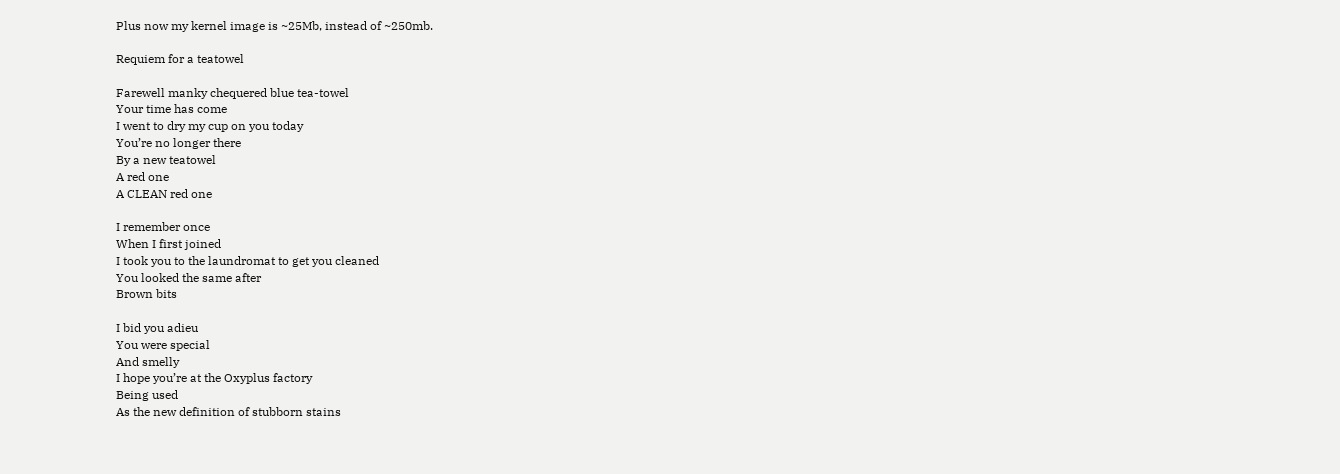Plus now my kernel image is ~25Mb, instead of ~250mb.

Requiem for a teatowel

Farewell manky chequered blue tea-towel
Your time has come
I went to dry my cup on you today
You’re no longer there
By a new teatowel
A red one
A CLEAN red one

I remember once
When I first joined
I took you to the laundromat to get you cleaned
You looked the same after
Brown bits

I bid you adieu
You were special
And smelly
I hope you’re at the Oxyplus factory
Being used
As the new definition of stubborn stains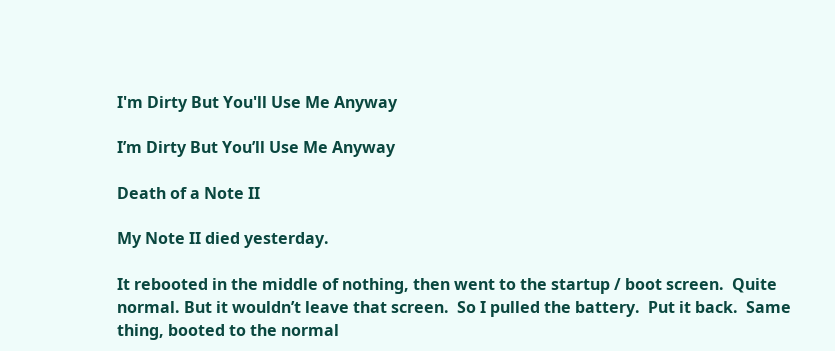I'm Dirty But You'll Use Me Anyway

I’m Dirty But You’ll Use Me Anyway

Death of a Note II

My Note II died yesterday.

It rebooted in the middle of nothing, then went to the startup / boot screen.  Quite normal. But it wouldn’t leave that screen.  So I pulled the battery.  Put it back.  Same thing, booted to the normal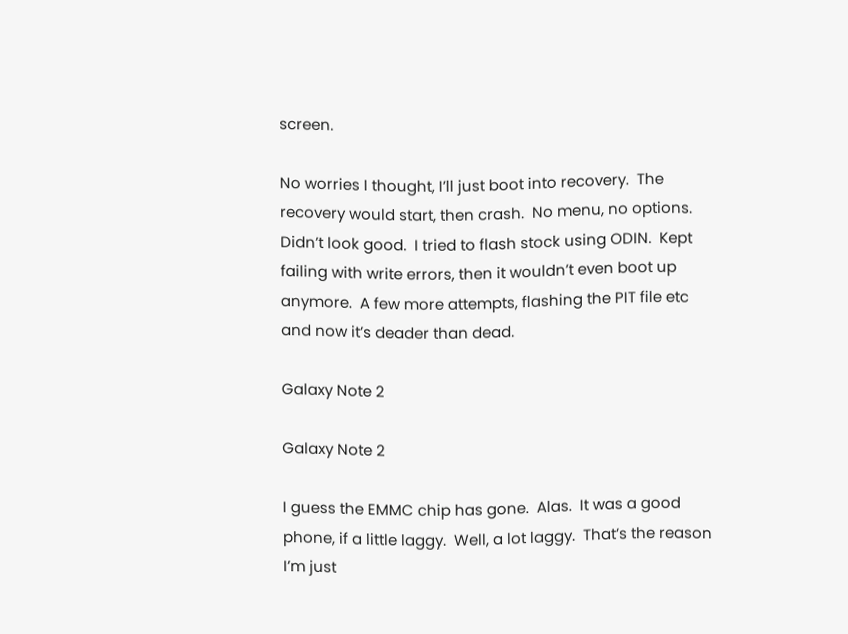screen.

No worries I thought, I’ll just boot into recovery.  The recovery would start, then crash.  No menu, no options.  Didn’t look good.  I tried to flash stock using ODIN.  Kept failing with write errors, then it wouldn’t even boot up anymore.  A few more attempts, flashing the PIT file etc and now it’s deader than dead.

Galaxy Note 2

Galaxy Note 2

I guess the EMMC chip has gone.  Alas.  It was a good phone, if a little laggy.  Well, a lot laggy.  That’s the reason I’m just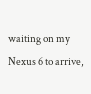waiting on my Nexus 6 to arrive,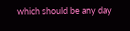which should be any day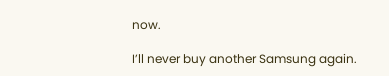now.

I’ll never buy another Samsung again.